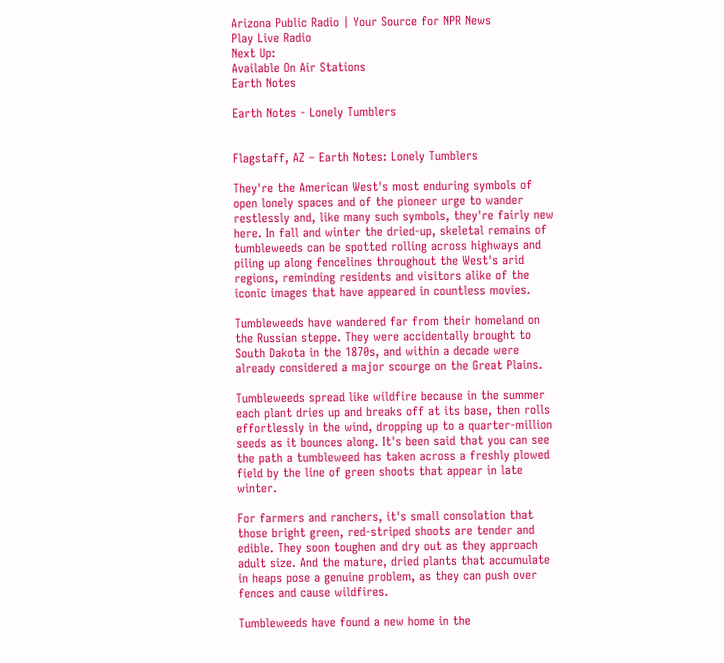Arizona Public Radio | Your Source for NPR News
Play Live Radio
Next Up:
Available On Air Stations
Earth Notes

Earth Notes - Lonely Tumblers


Flagstaff, AZ – Earth Notes: Lonely Tumblers

They're the American West's most enduring symbols of open lonely spaces and of the pioneer urge to wander restlessly and, like many such symbols, they're fairly new here. In fall and winter the dried-up, skeletal remains of tumbleweeds can be spotted rolling across highways and piling up along fencelines throughout the West's arid regions, reminding residents and visitors alike of the iconic images that have appeared in countless movies.

Tumbleweeds have wandered far from their homeland on the Russian steppe. They were accidentally brought to South Dakota in the 1870s, and within a decade were already considered a major scourge on the Great Plains.

Tumbleweeds spread like wildfire because in the summer each plant dries up and breaks off at its base, then rolls effortlessly in the wind, dropping up to a quarter-million seeds as it bounces along. It's been said that you can see the path a tumbleweed has taken across a freshly plowed field by the line of green shoots that appear in late winter.

For farmers and ranchers, it's small consolation that those bright green, red-striped shoots are tender and edible. They soon toughen and dry out as they approach adult size. And the mature, dried plants that accumulate in heaps pose a genuine problem, as they can push over fences and cause wildfires.

Tumbleweeds have found a new home in the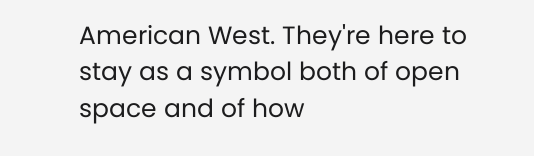American West. They're here to stay as a symbol both of open space and of how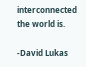interconnected the world is.

-David Lukas